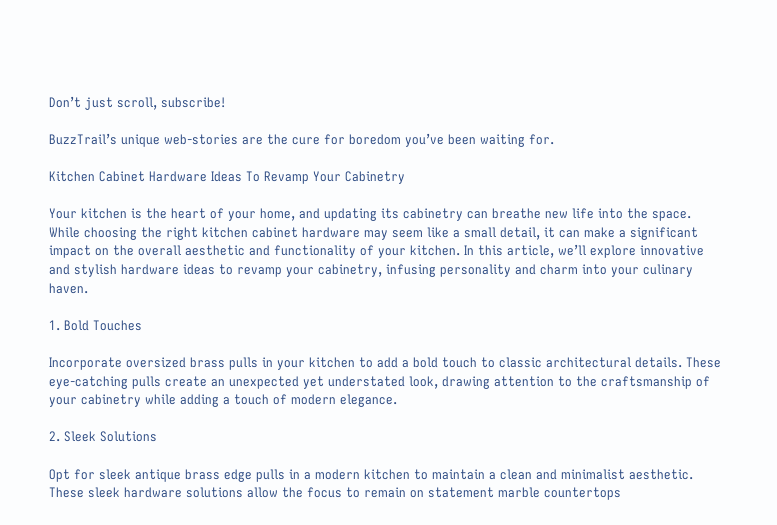Don’t just scroll, subscribe!

BuzzTrail’s unique web-stories are the cure for boredom you’ve been waiting for.

Kitchen Cabinet Hardware Ideas To Revamp Your Cabinetry

Your kitchen is the heart of your home, and updating its cabinetry can breathe new life into the space. While choosing the right kitchen cabinet hardware may seem like a small detail, it can make a significant impact on the overall aesthetic and functionality of your kitchen. In this article, we’ll explore innovative and stylish hardware ideas to revamp your cabinetry, infusing personality and charm into your culinary haven.

1. Bold Touches

Incorporate oversized brass pulls in your kitchen to add a bold touch to classic architectural details. These eye-catching pulls create an unexpected yet understated look, drawing attention to the craftsmanship of your cabinetry while adding a touch of modern elegance.

2. Sleek Solutions

Opt for sleek antique brass edge pulls in a modern kitchen to maintain a clean and minimalist aesthetic. These sleek hardware solutions allow the focus to remain on statement marble countertops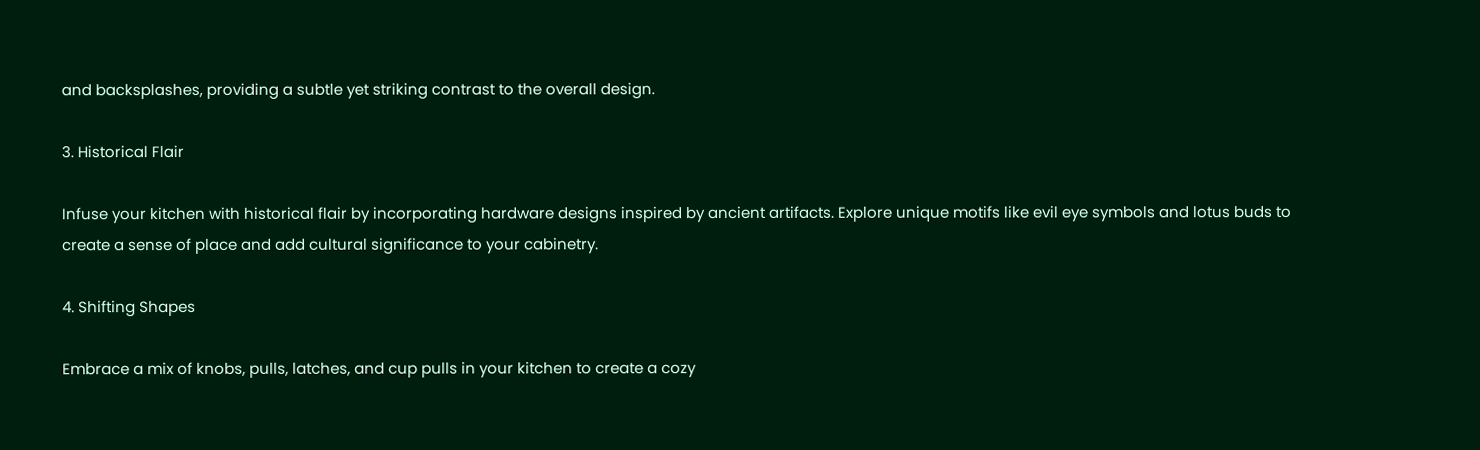and backsplashes, providing a subtle yet striking contrast to the overall design.

3. Historical Flair

Infuse your kitchen with historical flair by incorporating hardware designs inspired by ancient artifacts. Explore unique motifs like evil eye symbols and lotus buds to create a sense of place and add cultural significance to your cabinetry.

4. Shifting Shapes

Embrace a mix of knobs, pulls, latches, and cup pulls in your kitchen to create a cozy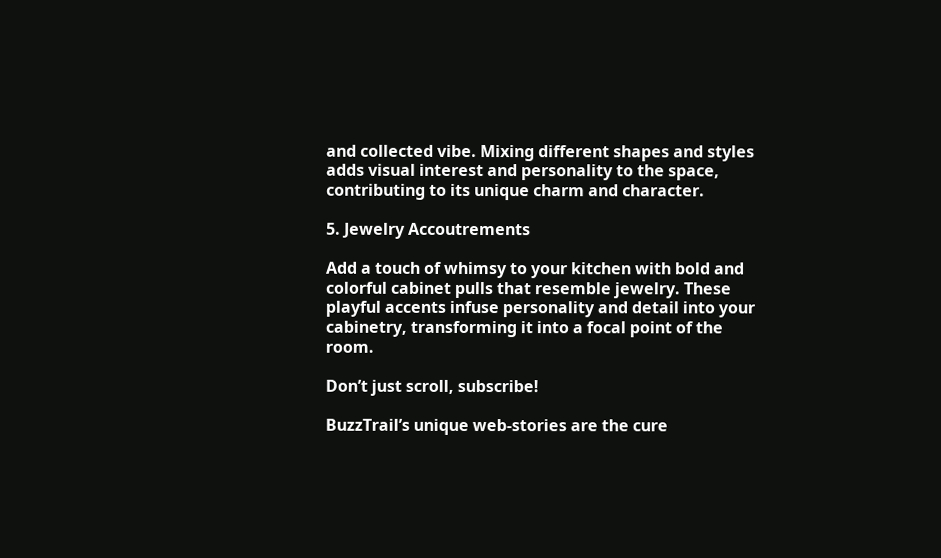and collected vibe. Mixing different shapes and styles adds visual interest and personality to the space, contributing to its unique charm and character.

5. Jewelry Accoutrements

Add a touch of whimsy to your kitchen with bold and colorful cabinet pulls that resemble jewelry. These playful accents infuse personality and detail into your cabinetry, transforming it into a focal point of the room.

Don’t just scroll, subscribe!

BuzzTrail’s unique web-stories are the cure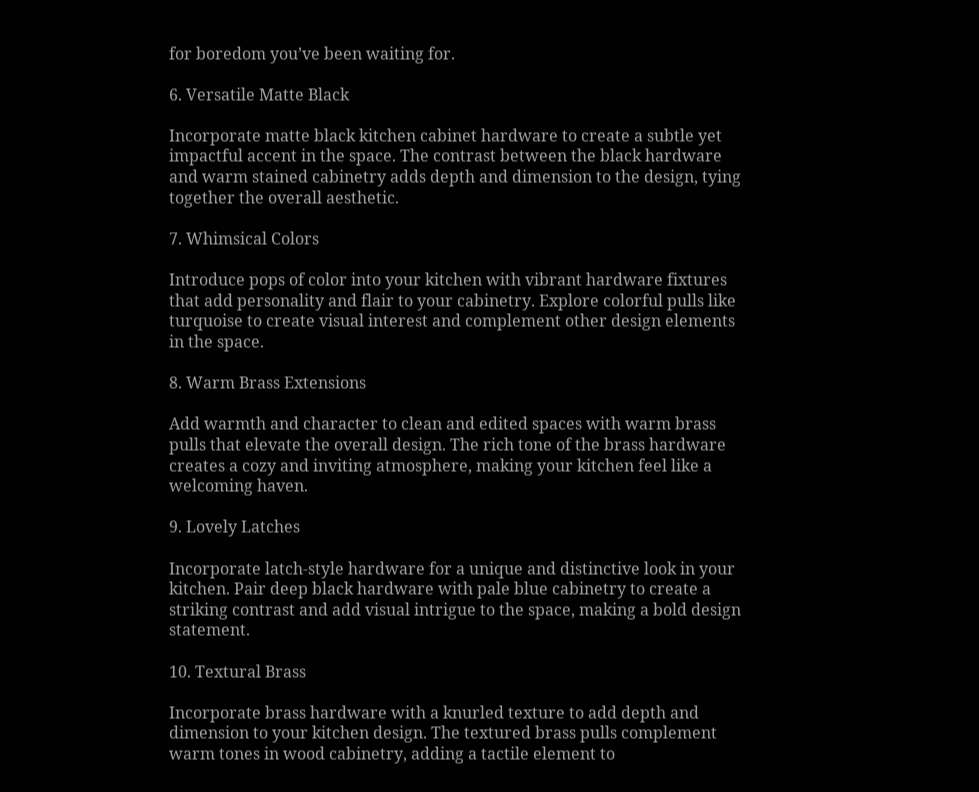for boredom you’ve been waiting for.

6. Versatile Matte Black

Incorporate matte black kitchen cabinet hardware to create a subtle yet impactful accent in the space. The contrast between the black hardware and warm stained cabinetry adds depth and dimension to the design, tying together the overall aesthetic.

7. Whimsical Colors

Introduce pops of color into your kitchen with vibrant hardware fixtures that add personality and flair to your cabinetry. Explore colorful pulls like turquoise to create visual interest and complement other design elements in the space.

8. Warm Brass Extensions

Add warmth and character to clean and edited spaces with warm brass pulls that elevate the overall design. The rich tone of the brass hardware creates a cozy and inviting atmosphere, making your kitchen feel like a welcoming haven.

9. Lovely Latches

Incorporate latch-style hardware for a unique and distinctive look in your kitchen. Pair deep black hardware with pale blue cabinetry to create a striking contrast and add visual intrigue to the space, making a bold design statement.

10. Textural Brass

Incorporate brass hardware with a knurled texture to add depth and dimension to your kitchen design. The textured brass pulls complement warm tones in wood cabinetry, adding a tactile element to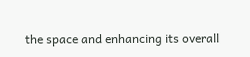the space and enhancing its overall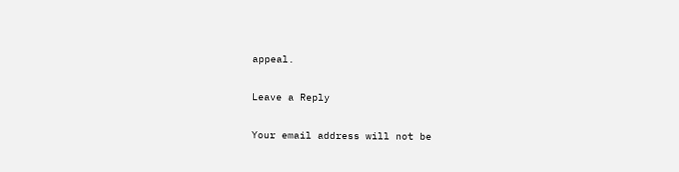appeal.

Leave a Reply

Your email address will not be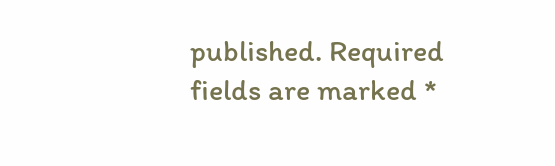published. Required fields are marked *